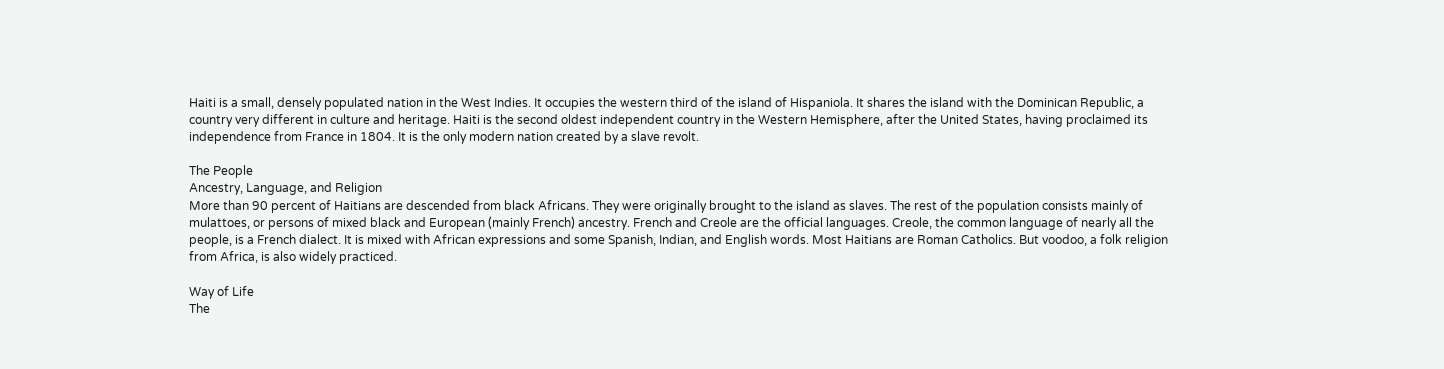Haiti is a small, densely populated nation in the West Indies. It occupies the western third of the island of Hispaniola. It shares the island with the Dominican Republic, a country very different in culture and heritage. Haiti is the second oldest independent country in the Western Hemisphere, after the United States, having proclaimed its independence from France in 1804. It is the only modern nation created by a slave revolt.

The People
Ancestry, Language, and Religion
More than 90 percent of Haitians are descended from black Africans. They were originally brought to the island as slaves. The rest of the population consists mainly of mulattoes, or persons of mixed black and European (mainly French) ancestry. French and Creole are the official languages. Creole, the common language of nearly all the people, is a French dialect. It is mixed with African expressions and some Spanish, Indian, and English words. Most Haitians are Roman Catholics. But voodoo, a folk religion from Africa, is also widely practiced.

Way of Life
The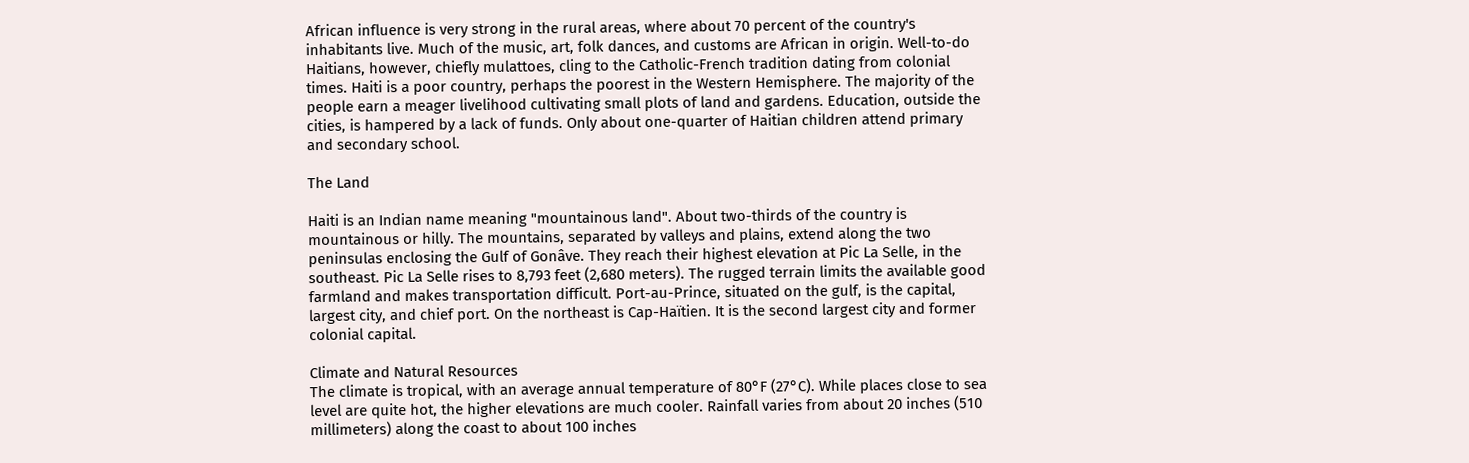African influence is very strong in the rural areas, where about 70 percent of the country's inhabitants live. Much of the music, art, folk dances, and customs are African in origin. Well-to-do Haitians, however, chiefly mulattoes, cling to the Catholic-French tradition dating from colonial times. Haiti is a poor country, perhaps the poorest in the Western Hemisphere. The majority of the people earn a meager livelihood cultivating small plots of land and gardens. Education, outside the cities, is hampered by a lack of funds. Only about one-quarter of Haitian children attend primary and secondary school.

The Land

Haiti is an Indian name meaning "mountainous land". About two-thirds of the country is mountainous or hilly. The mountains, separated by valleys and plains, extend along the two peninsulas enclosing the Gulf of Gonâve. They reach their highest elevation at Pic La Selle, in the southeast. Pic La Selle rises to 8,793 feet (2,680 meters). The rugged terrain limits the available good farmland and makes transportation difficult. Port-au-Prince, situated on the gulf, is the capital, largest city, and chief port. On the northeast is Cap-Haïtien. It is the second largest city and former colonial capital.

Climate and Natural Resources
The climate is tropical, with an average annual temperature of 80°F (27°C). While places close to sea level are quite hot, the higher elevations are much cooler. Rainfall varies from about 20 inches (510 millimeters) along the coast to about 100 inches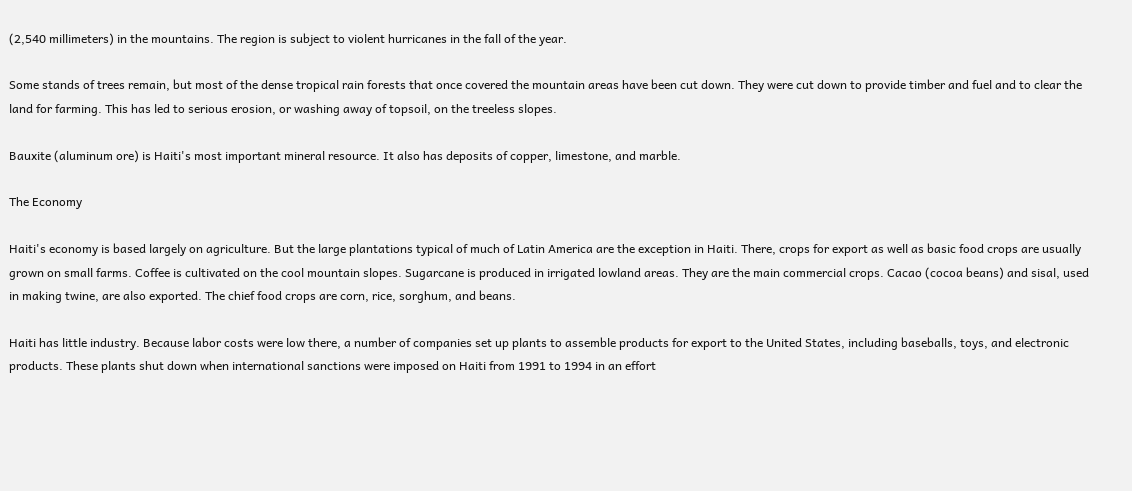(2,540 millimeters) in the mountains. The region is subject to violent hurricanes in the fall of the year.

Some stands of trees remain, but most of the dense tropical rain forests that once covered the mountain areas have been cut down. They were cut down to provide timber and fuel and to clear the land for farming. This has led to serious erosion, or washing away of topsoil, on the treeless slopes.

Bauxite (aluminum ore) is Haiti's most important mineral resource. It also has deposits of copper, limestone, and marble.

The Economy

Haiti's economy is based largely on agriculture. But the large plantations typical of much of Latin America are the exception in Haiti. There, crops for export as well as basic food crops are usually grown on small farms. Coffee is cultivated on the cool mountain slopes. Sugarcane is produced in irrigated lowland areas. They are the main commercial crops. Cacao (cocoa beans) and sisal, used in making twine, are also exported. The chief food crops are corn, rice, sorghum, and beans.

Haiti has little industry. Because labor costs were low there, a number of companies set up plants to assemble products for export to the United States, including baseballs, toys, and electronic products. These plants shut down when international sanctions were imposed on Haiti from 1991 to 1994 in an effort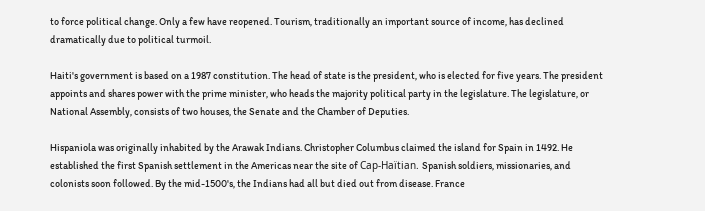to force political change. Only a few have reopened. Tourism, traditionally an important source of income, has declined dramatically due to political turmoil.

Haiti's government is based on a 1987 constitution. The head of state is the president, who is elected for five years. The president appoints and shares power with the prime minister, who heads the majority political party in the legislature. The legislature, or National Assembly, consists of two houses, the Senate and the Chamber of Deputies.

Hispaniola was originally inhabited by the Arawak Indians. Christopher Columbus claimed the island for Spain in 1492. He established the first Spanish settlement in the Americas near the site of Cap-Haïtian. Spanish soldiers, missionaries, and colonists soon followed. By the mid-1500's, the Indians had all but died out from disease. France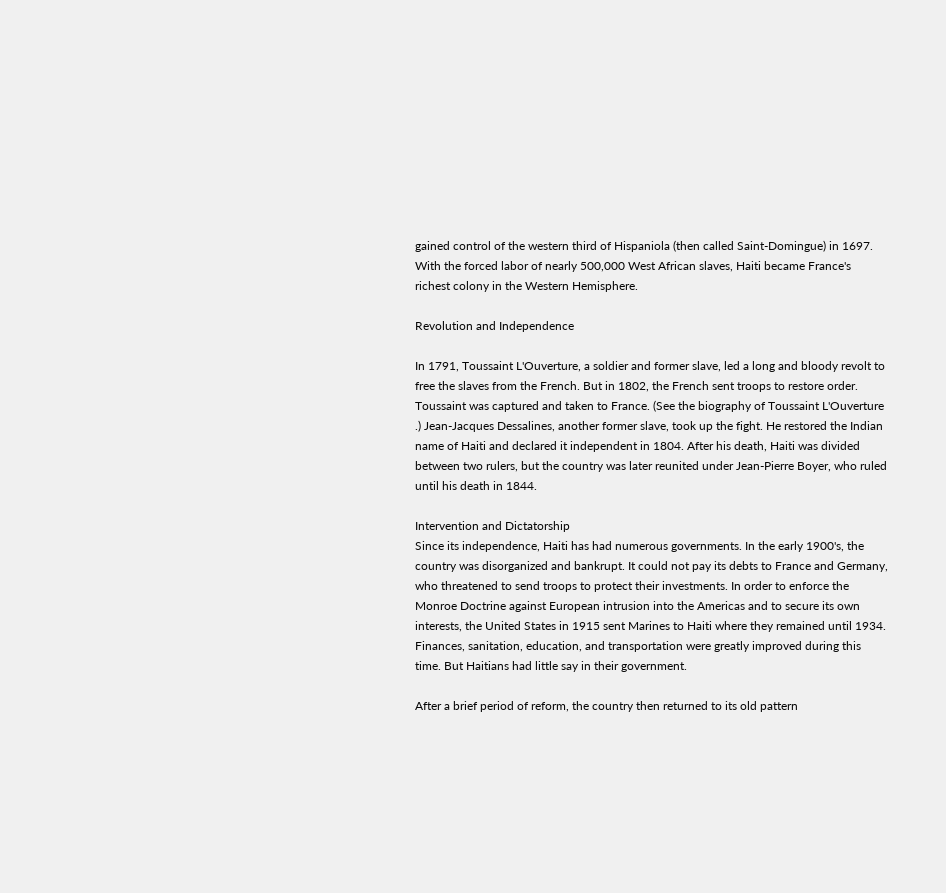gained control of the western third of Hispaniola (then called Saint-Domingue) in 1697. With the forced labor of nearly 500,000 West African slaves, Haiti became France's richest colony in the Western Hemisphere.

Revolution and Independence

In 1791, Toussaint L'Ouverture, a soldier and former slave, led a long and bloody revolt to free the slaves from the French. But in 1802, the French sent troops to restore order. Toussaint was captured and taken to France. (See the biography of Toussaint L'Ouverture .) Jean-Jacques Dessalines, another former slave, took up the fight. He restored the Indian name of Haiti and declared it independent in 1804. After his death, Haiti was divided between two rulers, but the country was later reunited under Jean-Pierre Boyer, who ruled until his death in 1844.

Intervention and Dictatorship
Since its independence, Haiti has had numerous governments. In the early 1900's, the country was disorganized and bankrupt. It could not pay its debts to France and Germany, who threatened to send troops to protect their investments. In order to enforce the Monroe Doctrine against European intrusion into the Americas and to secure its own interests, the United States in 1915 sent Marines to Haiti where they remained until 1934. Finances, sanitation, education, and transportation were greatly improved during this time. But Haitians had little say in their government.

After a brief period of reform, the country then returned to its old pattern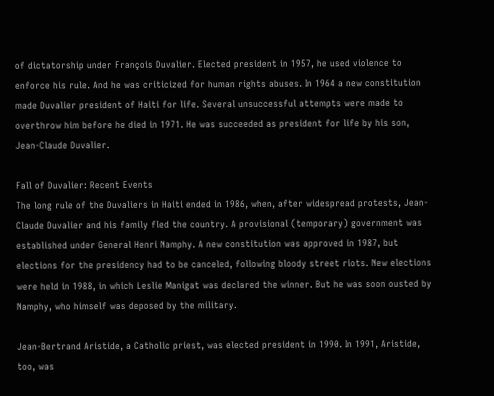of dictatorship under François Duvalier. Elected president in 1957, he used violence to enforce his rule. And he was criticized for human rights abuses. In 1964 a new constitution made Duvalier president of Haiti for life. Several unsuccessful attempts were made to overthrow him before he died in 1971. He was succeeded as president for life by his son, Jean-Claude Duvalier.

Fall of Duvalier: Recent Events
The long rule of the Duvaliers in Haiti ended in 1986, when, after widespread protests, Jean-Claude Duvalier and his family fled the country. A provisional (temporary) government was established under General Henri Namphy. A new constitution was approved in 1987, but elections for the presidency had to be canceled, following bloody street riots. New elections were held in 1988, in which Leslie Manigat was declared the winner. But he was soon ousted by Namphy, who himself was deposed by the military.

Jean-Bertrand Aristide, a Catholic priest, was elected president in 1990. In 1991, Aristide, too, was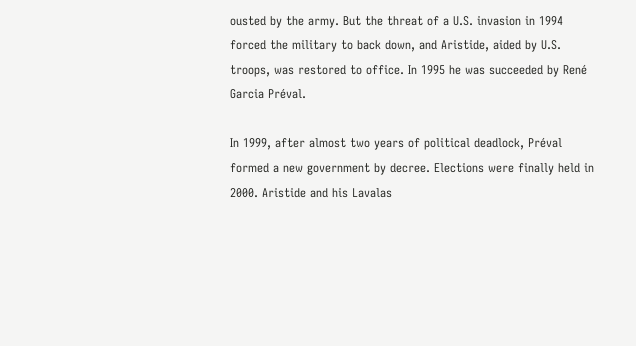ousted by the army. But the threat of a U.S. invasion in 1994 forced the military to back down, and Aristide, aided by U.S. troops, was restored to office. In 1995 he was succeeded by René Garcia Préval.

In 1999, after almost two years of political deadlock, Préval formed a new government by decree. Elections were finally held in 2000. Aristide and his Lavalas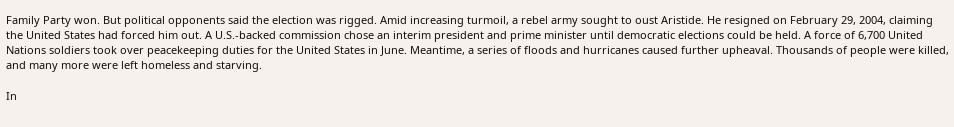Family Party won. But political opponents said the election was rigged. Amid increasing turmoil, a rebel army sought to oust Aristide. He resigned on February 29, 2004, claiming the United States had forced him out. A U.S.-backed commission chose an interim president and prime minister until democratic elections could be held. A force of 6,700 United Nations soldiers took over peacekeeping duties for the United States in June. Meantime, a series of floods and hurricanes caused further upheaval. Thousands of people were killed, and many more were left homeless and starving.

In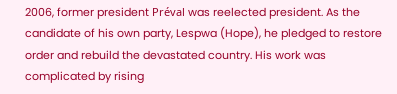2006, former president Préval was reelected president. As the candidate of his own party, Lespwa (Hope), he pledged to restore order and rebuild the devastated country. His work was complicated by rising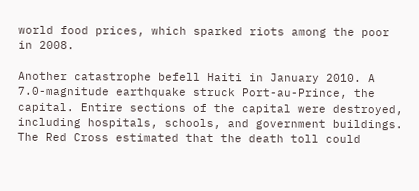world food prices, which sparked riots among the poor in 2008.

Another catastrophe befell Haiti in January 2010. A 7.0-magnitude earthquake struck Port-au-Prince, the capital. Entire sections of the capital were destroyed, including hospitals, schools, and government buildings. The Red Cross estimated that the death toll could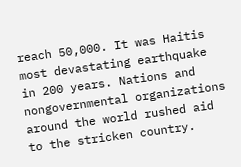reach 50,000. It was Haitis most devastating earthquake in 200 years. Nations and nongovernmental organizations around the world rushed aid to the stricken country.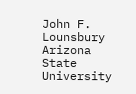John F. Lounsbury
Arizona State University